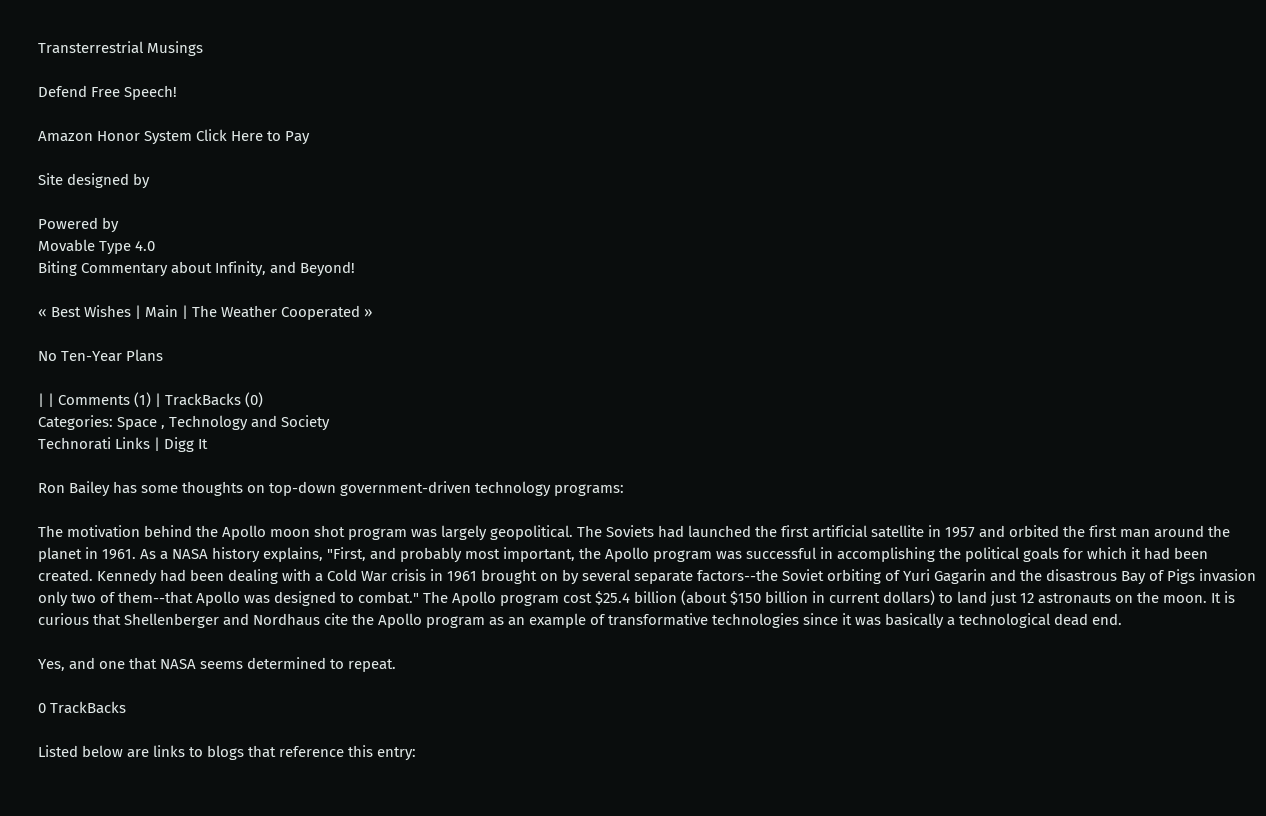Transterrestrial Musings

Defend Free Speech!

Amazon Honor System Click Here to Pay

Site designed by

Powered by
Movable Type 4.0
Biting Commentary about Infinity, and Beyond!

« Best Wishes | Main | The Weather Cooperated »

No Ten-Year Plans

| | Comments (1) | TrackBacks (0)
Categories: Space , Technology and Society
Technorati Links | Digg It

Ron Bailey has some thoughts on top-down government-driven technology programs:

The motivation behind the Apollo moon shot program was largely geopolitical. The Soviets had launched the first artificial satellite in 1957 and orbited the first man around the planet in 1961. As a NASA history explains, "First, and probably most important, the Apollo program was successful in accomplishing the political goals for which it had been created. Kennedy had been dealing with a Cold War crisis in 1961 brought on by several separate factors--the Soviet orbiting of Yuri Gagarin and the disastrous Bay of Pigs invasion only two of them--that Apollo was designed to combat." The Apollo program cost $25.4 billion (about $150 billion in current dollars) to land just 12 astronauts on the moon. It is curious that Shellenberger and Nordhaus cite the Apollo program as an example of transformative technologies since it was basically a technological dead end.

Yes, and one that NASA seems determined to repeat.

0 TrackBacks

Listed below are links to blogs that reference this entry: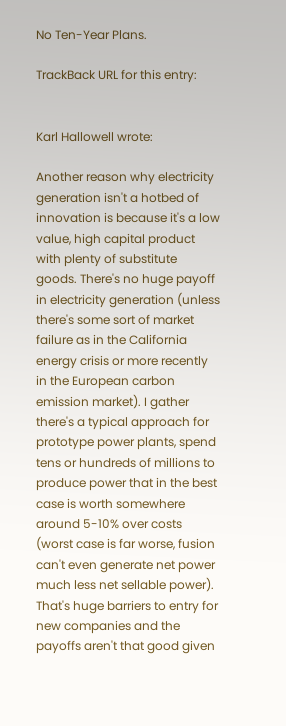No Ten-Year Plans.

TrackBack URL for this entry:


Karl Hallowell wrote:

Another reason why electricity generation isn't a hotbed of innovation is because it's a low value, high capital product with plenty of substitute goods. There's no huge payoff in electricity generation (unless there's some sort of market failure as in the California energy crisis or more recently in the European carbon emission market). I gather there's a typical approach for prototype power plants, spend tens or hundreds of millions to produce power that in the best case is worth somewhere around 5-10% over costs (worst case is far worse, fusion can't even generate net power much less net sellable power). That's huge barriers to entry for new companies and the payoffs aren't that good given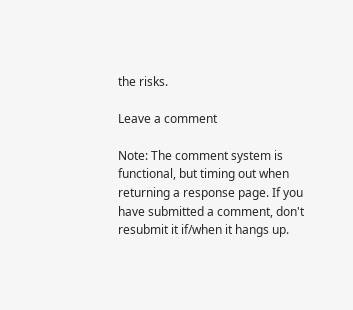the risks.

Leave a comment

Note: The comment system is functional, but timing out when returning a response page. If you have submitted a comment, don't resubmit it if/when it hangs up.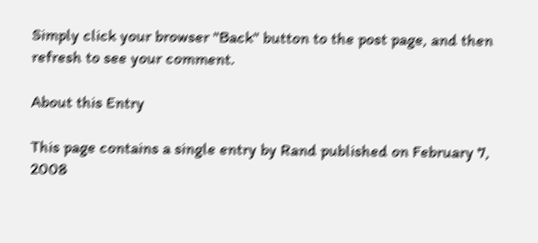Simply click your browser "Back" button to the post page, and then refresh to see your comment.

About this Entry

This page contains a single entry by Rand published on February 7, 2008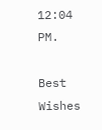12:04 PM.

Best Wishes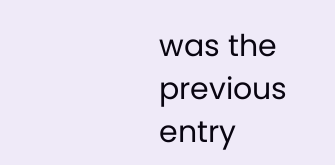was the previous entry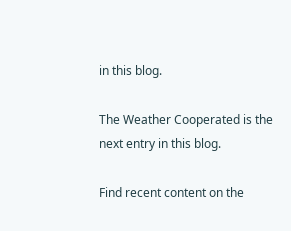in this blog.

The Weather Cooperated is the next entry in this blog.

Find recent content on the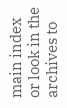main index or look in the archives to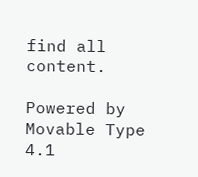find all content.

Powered by Movable Type 4.1